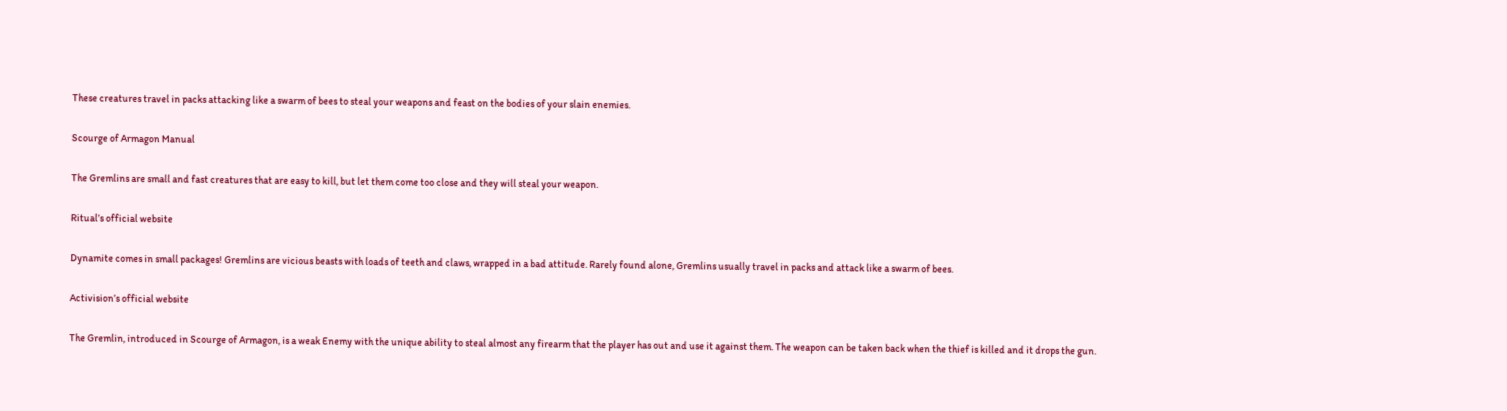These creatures travel in packs attacking like a swarm of bees to steal your weapons and feast on the bodies of your slain enemies.

Scourge of Armagon Manual

The Gremlins are small and fast creatures that are easy to kill, but let them come too close and they will steal your weapon.

Ritual’s official website

Dynamite comes in small packages! Gremlins are vicious beasts with loads of teeth and claws, wrapped in a bad attitude. Rarely found alone, Gremlins usually travel in packs and attack like a swarm of bees.

Activision’s official website

The Gremlin, introduced in Scourge of Armagon, is a weak Enemy with the unique ability to steal almost any firearm that the player has out and use it against them. The weapon can be taken back when the thief is killed and it drops the gun.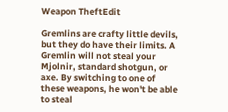Weapon TheftEdit

Gremlins are crafty little devils, but they do have their limits. A Gremlin will not steal your Mjolnir, standard shotgun, or axe. By switching to one of these weapons, he won't be able to steal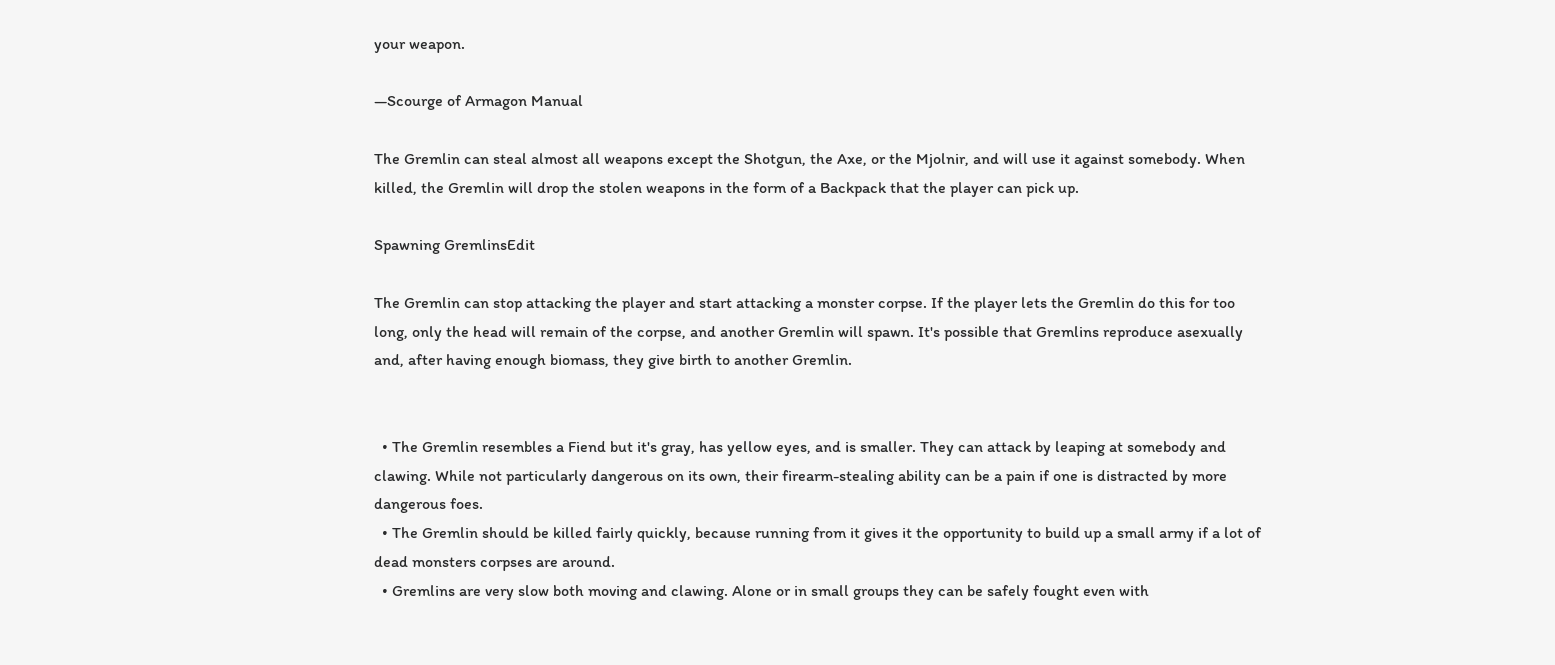your weapon.

—Scourge of Armagon Manual

The Gremlin can steal almost all weapons except the Shotgun, the Axe, or the Mjolnir, and will use it against somebody. When killed, the Gremlin will drop the stolen weapons in the form of a Backpack that the player can pick up.

Spawning GremlinsEdit

The Gremlin can stop attacking the player and start attacking a monster corpse. If the player lets the Gremlin do this for too long, only the head will remain of the corpse, and another Gremlin will spawn. It's possible that Gremlins reproduce asexually and, after having enough biomass, they give birth to another Gremlin.


  • The Gremlin resembles a Fiend but it's gray, has yellow eyes, and is smaller. They can attack by leaping at somebody and clawing. While not particularly dangerous on its own, their firearm-stealing ability can be a pain if one is distracted by more dangerous foes.
  • The Gremlin should be killed fairly quickly, because running from it gives it the opportunity to build up a small army if a lot of dead monsters corpses are around.
  • Gremlins are very slow both moving and clawing. Alone or in small groups they can be safely fought even with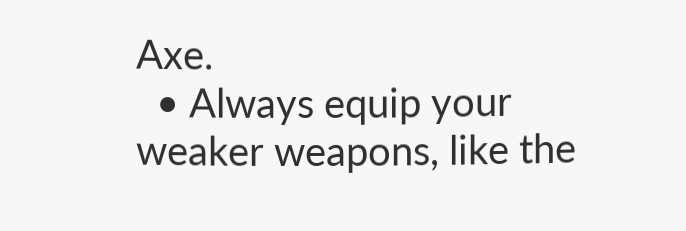Axe.
  • Always equip your weaker weapons, like the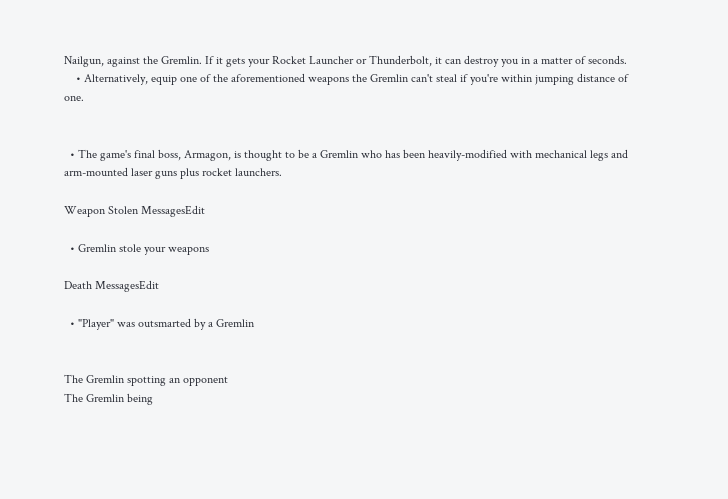Nailgun, against the Gremlin. If it gets your Rocket Launcher or Thunderbolt, it can destroy you in a matter of seconds.
    • Alternatively, equip one of the aforementioned weapons the Gremlin can't steal if you're within jumping distance of one.


  • The game's final boss, Armagon, is thought to be a Gremlin who has been heavily-modified with mechanical legs and arm-mounted laser guns plus rocket launchers.

Weapon Stolen MessagesEdit

  • Gremlin stole your weapons

Death MessagesEdit

  • "Player" was outsmarted by a Gremlin


The Gremlin spotting an opponent
The Gremlin being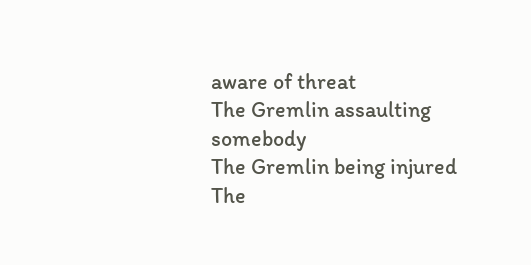aware of threat
The Gremlin assaulting somebody
The Gremlin being injured
The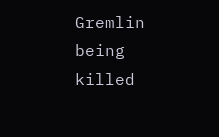Gremlin being killed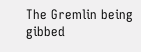The Gremlin being gibbed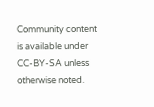Community content is available under CC-BY-SA unless otherwise noted.